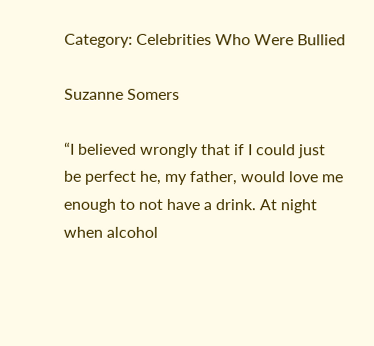Category: Celebrities Who Were Bullied

Suzanne Somers

“I believed wrongly that if I could just be perfect he, my father, would love me enough to not have a drink. At night when alcohol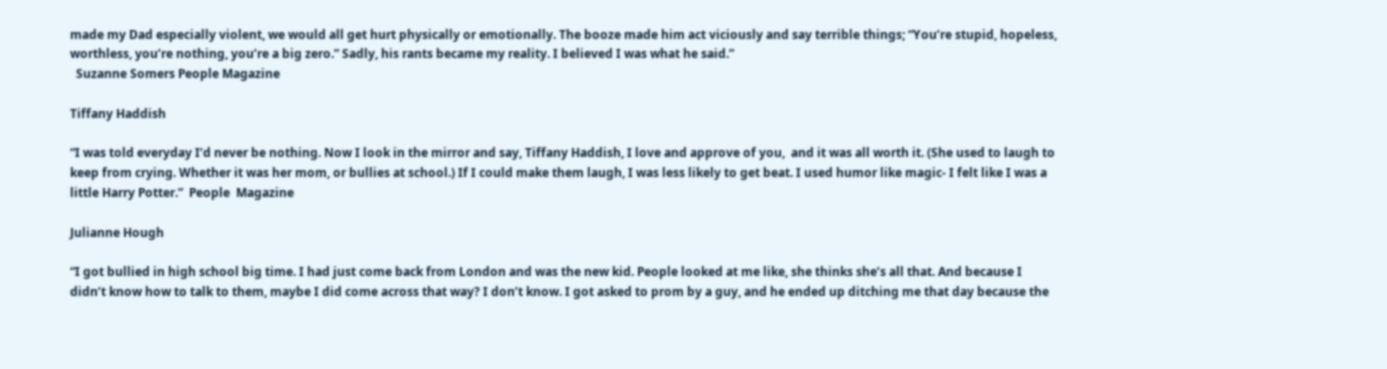made my Dad especially violent, we would all get hurt physically or emotionally. The booze made him act viciously and say terrible things; “You’re stupid, hopeless, worthless, you’re nothing, you’re a big zero.” Sadly, his rants became my reality. I believed I was what he said.”
  Suzanne Somers People Magazine

Tiffany Haddish

“I was told everyday I’d never be nothing. Now I look in the mirror and say, Tiffany Haddish, I love and approve of you,  and it was all worth it. (She used to laugh to keep from crying. Whether it was her mom, or bullies at school.) If I could make them laugh, I was less likely to get beat. I used humor like magic- I felt like I was a little Harry Potter.”  People  Magazine

Julianne Hough

“I got bullied in high school big time. I had just come back from London and was the new kid. People looked at me like, she thinks she’s all that. And because I didn’t know how to talk to them, maybe I did come across that way? I don’t know. I got asked to prom by a guy, and he ended up ditching me that day because the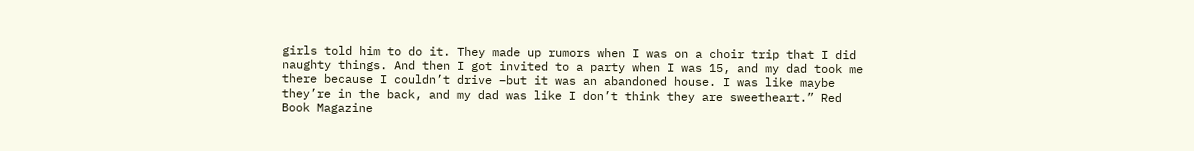girls told him to do it. They made up rumors when I was on a choir trip that I did naughty things. And then I got invited to a party when I was 15, and my dad took me there because I couldn’t drive –but it was an abandoned house. I was like maybe they’re in the back, and my dad was like I don’t think they are sweetheart.” Red Book Magazine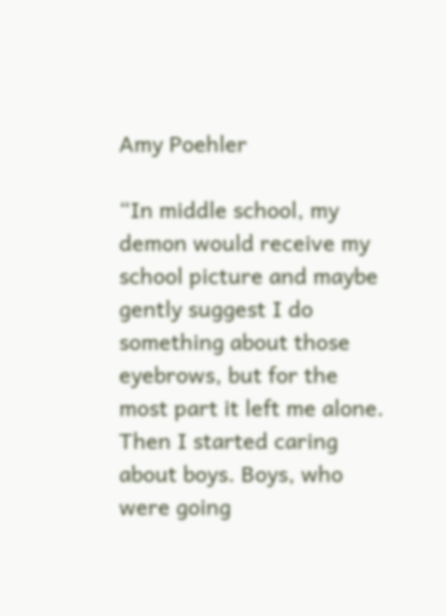Amy Poehler

“In middle school, my demon would receive my school picture and maybe gently suggest I do something about those eyebrows, but for the most part it left me alone. Then I started caring about boys. Boys, who were going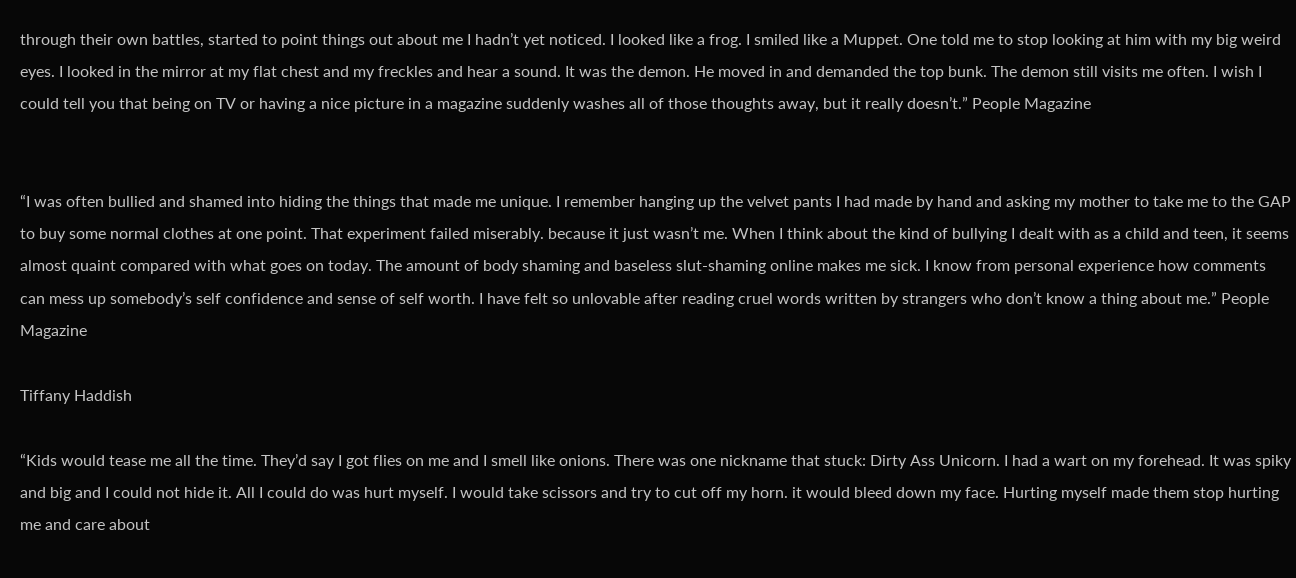through their own battles, started to point things out about me I hadn’t yet noticed. I looked like a frog. I smiled like a Muppet. One told me to stop looking at him with my big weird eyes. I looked in the mirror at my flat chest and my freckles and hear a sound. It was the demon. He moved in and demanded the top bunk. The demon still visits me often. I wish I could tell you that being on TV or having a nice picture in a magazine suddenly washes all of those thoughts away, but it really doesn’t.” People Magazine


“I was often bullied and shamed into hiding the things that made me unique. I remember hanging up the velvet pants I had made by hand and asking my mother to take me to the GAP to buy some normal clothes at one point. That experiment failed miserably. because it just wasn’t me. When I think about the kind of bullying I dealt with as a child and teen, it seems almost quaint compared with what goes on today. The amount of body shaming and baseless slut-shaming online makes me sick. I know from personal experience how comments can mess up somebody’s self confidence and sense of self worth. I have felt so unlovable after reading cruel words written by strangers who don’t know a thing about me.” People Magazine

Tiffany Haddish

“Kids would tease me all the time. They’d say I got flies on me and I smell like onions. There was one nickname that stuck: Dirty Ass Unicorn. I had a wart on my forehead. It was spiky and big and I could not hide it. All I could do was hurt myself. I would take scissors and try to cut off my horn. it would bleed down my face. Hurting myself made them stop hurting me and care about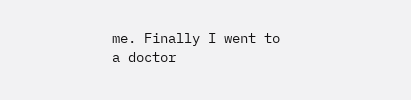me. Finally I went to a doctor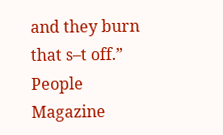and they burn that s–t off.”  People Magazine